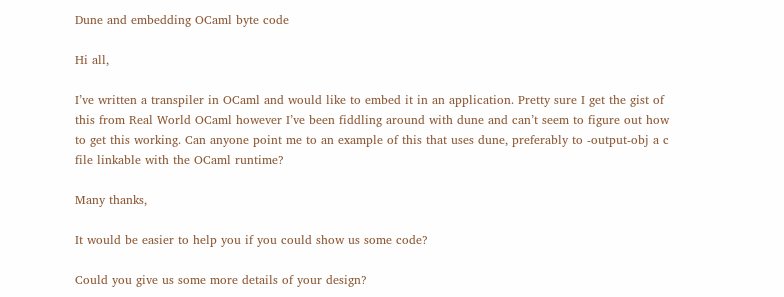Dune and embedding OCaml byte code

Hi all,

I’ve written a transpiler in OCaml and would like to embed it in an application. Pretty sure I get the gist of this from Real World OCaml however I’ve been fiddling around with dune and can’t seem to figure out how to get this working. Can anyone point me to an example of this that uses dune, preferably to -output-obj a c file linkable with the OCaml runtime?

Many thanks,

It would be easier to help you if you could show us some code?

Could you give us some more details of your design?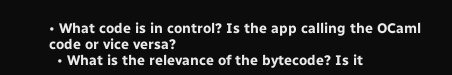• What code is in control? Is the app calling the OCaml code or vice versa?
  • What is the relevance of the bytecode? Is it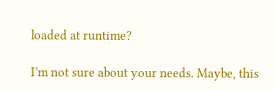loaded at runtime?

I’m not sure about your needs. Maybe, this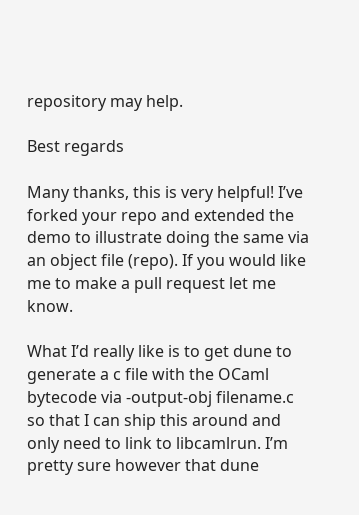repository may help.

Best regards

Many thanks, this is very helpful! I’ve forked your repo and extended the demo to illustrate doing the same via an object file (repo). If you would like me to make a pull request let me know.

What I’d really like is to get dune to generate a c file with the OCaml bytecode via -output-obj filename.c so that I can ship this around and only need to link to libcamlrun. I’m pretty sure however that dune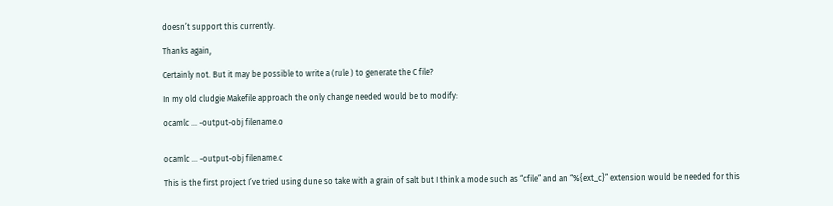doesn’t support this currently.

Thanks again,

Certainly not. But it may be possible to write a (rule ) to generate the C file?

In my old cludgie Makefile approach the only change needed would be to modify:

ocamlc ... -output-obj filename.o


ocamlc ... -output-obj filename.c

This is the first project I’ve tried using dune so take with a grain of salt but I think a mode such as “cfile” and an “%{ext_c}” extension would be needed for this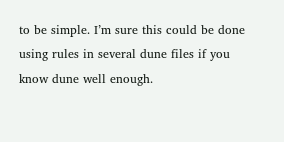to be simple. I’m sure this could be done using rules in several dune files if you know dune well enough.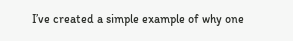I’ve created a simple example of why one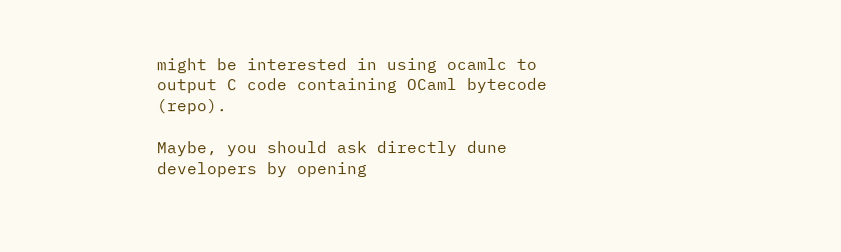might be interested in using ocamlc to output C code containing OCaml bytecode (repo).

Maybe, you should ask directly dune developers by opening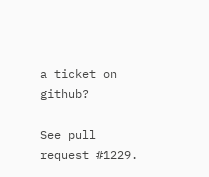a ticket on github?

See pull request #1229.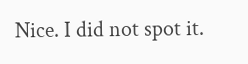Nice. I did not spot it.